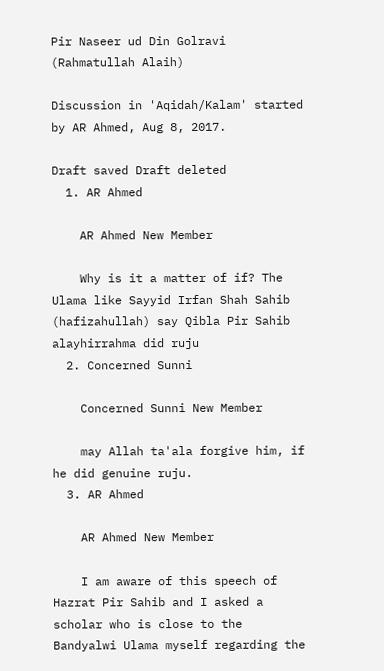Pir Naseer ud Din Golravi (Rahmatullah Alaih)

Discussion in 'Aqidah/Kalam' started by AR Ahmed, Aug 8, 2017.

Draft saved Draft deleted
  1. AR Ahmed

    AR Ahmed New Member

    Why is it a matter of if? The Ulama like Sayyid Irfan Shah Sahib (hafizahullah) say Qibla Pir Sahib alayhirrahma did ruju
  2. Concerned Sunni

    Concerned Sunni New Member

    may Allah ta'ala forgive him, if he did genuine ruju.
  3. AR Ahmed

    AR Ahmed New Member

    I am aware of this speech of Hazrat Pir Sahib and I asked a scholar who is close to the Bandyalwi Ulama myself regarding the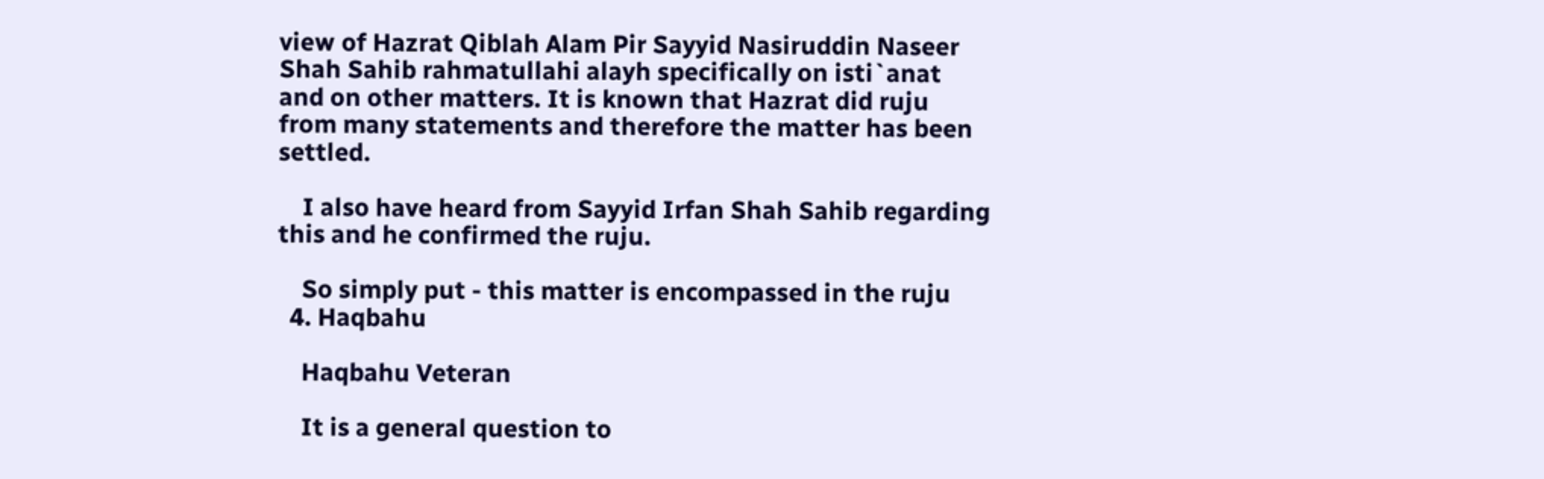view of Hazrat Qiblah Alam Pir Sayyid Nasiruddin Naseer Shah Sahib rahmatullahi alayh specifically on isti`anat and on other matters. It is known that Hazrat did ruju from many statements and therefore the matter has been settled.

    I also have heard from Sayyid Irfan Shah Sahib regarding this and he confirmed the ruju.

    So simply put - this matter is encompassed in the ruju
  4. Haqbahu

    Haqbahu Veteran

    It is a general question to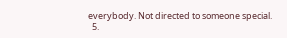everybody. Not directed to someone special.
  5.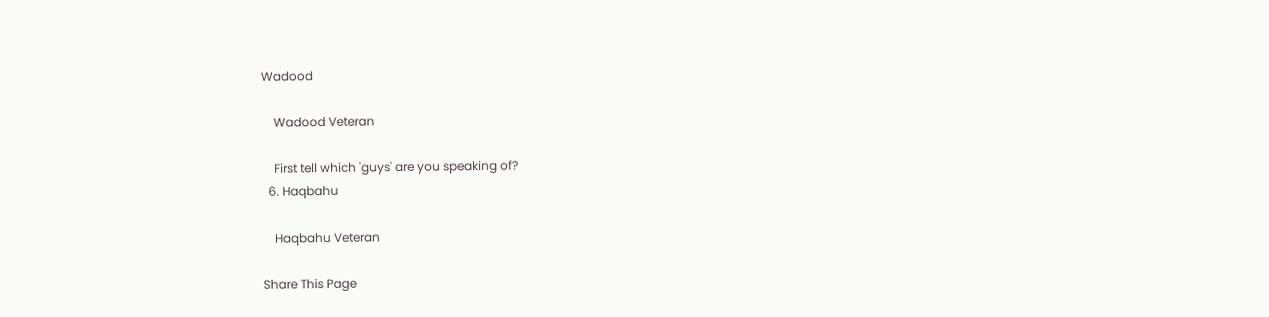Wadood

    Wadood Veteran

    First tell which 'guys' are you speaking of?
  6. Haqbahu

    Haqbahu Veteran

Share This Page